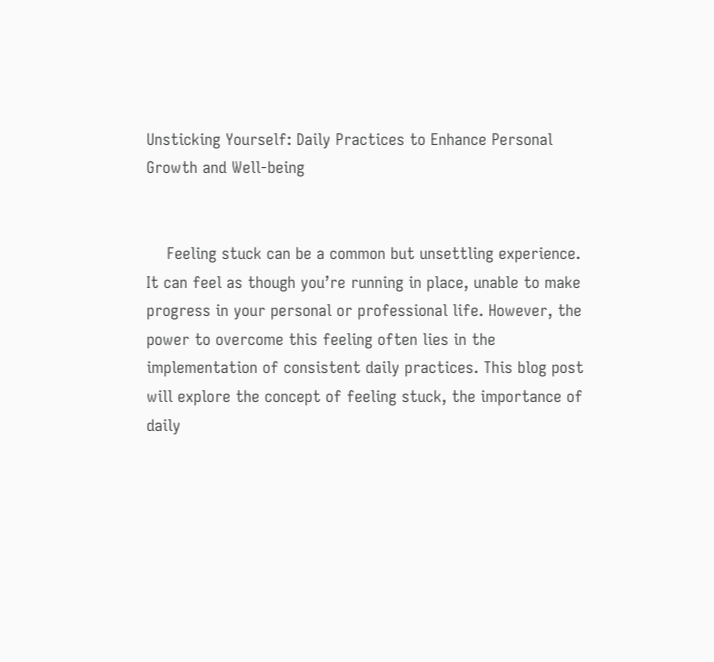Unsticking Yourself: Daily Practices to Enhance Personal Growth and Well-being


    Feeling stuck can be a common but unsettling experience. It can feel as though you’re running in place, unable to make progress in your personal or professional life. However, the power to overcome this feeling often lies in the implementation of consistent daily practices. This blog post will explore the concept of feeling stuck, the importance of daily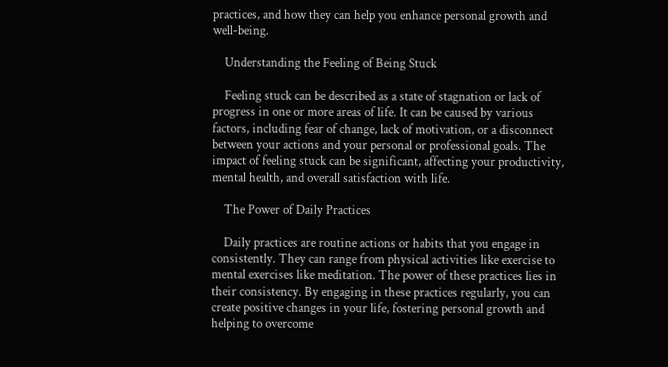practices, and how they can help you enhance personal growth and well-being.

    Understanding the Feeling of Being Stuck

    Feeling stuck can be described as a state of stagnation or lack of progress in one or more areas of life. It can be caused by various factors, including fear of change, lack of motivation, or a disconnect between your actions and your personal or professional goals. The impact of feeling stuck can be significant, affecting your productivity, mental health, and overall satisfaction with life.

    The Power of Daily Practices

    Daily practices are routine actions or habits that you engage in consistently. They can range from physical activities like exercise to mental exercises like meditation. The power of these practices lies in their consistency. By engaging in these practices regularly, you can create positive changes in your life, fostering personal growth and helping to overcome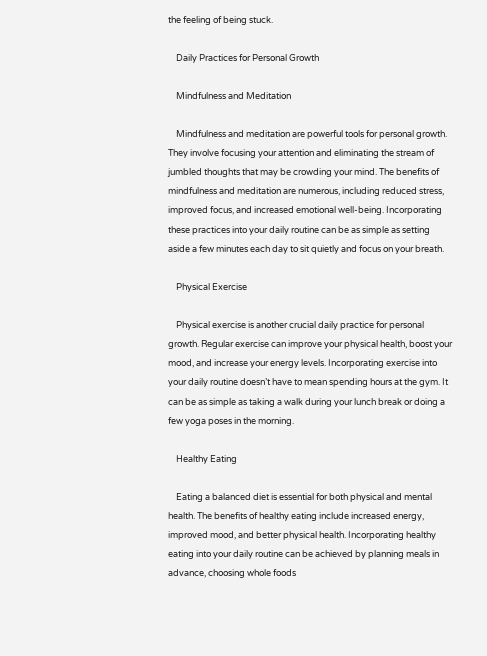the feeling of being stuck.

    Daily Practices for Personal Growth

    Mindfulness and Meditation

    Mindfulness and meditation are powerful tools for personal growth. They involve focusing your attention and eliminating the stream of jumbled thoughts that may be crowding your mind. The benefits of mindfulness and meditation are numerous, including reduced stress, improved focus, and increased emotional well-being. Incorporating these practices into your daily routine can be as simple as setting aside a few minutes each day to sit quietly and focus on your breath.

    Physical Exercise

    Physical exercise is another crucial daily practice for personal growth. Regular exercise can improve your physical health, boost your mood, and increase your energy levels. Incorporating exercise into your daily routine doesn’t have to mean spending hours at the gym. It can be as simple as taking a walk during your lunch break or doing a few yoga poses in the morning.

    Healthy Eating

    Eating a balanced diet is essential for both physical and mental health. The benefits of healthy eating include increased energy, improved mood, and better physical health. Incorporating healthy eating into your daily routine can be achieved by planning meals in advance, choosing whole foods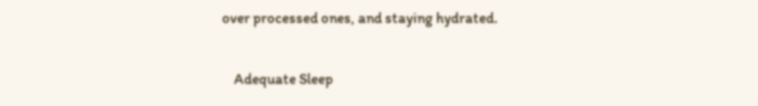over processed ones, and staying hydrated.

    Adequate Sleep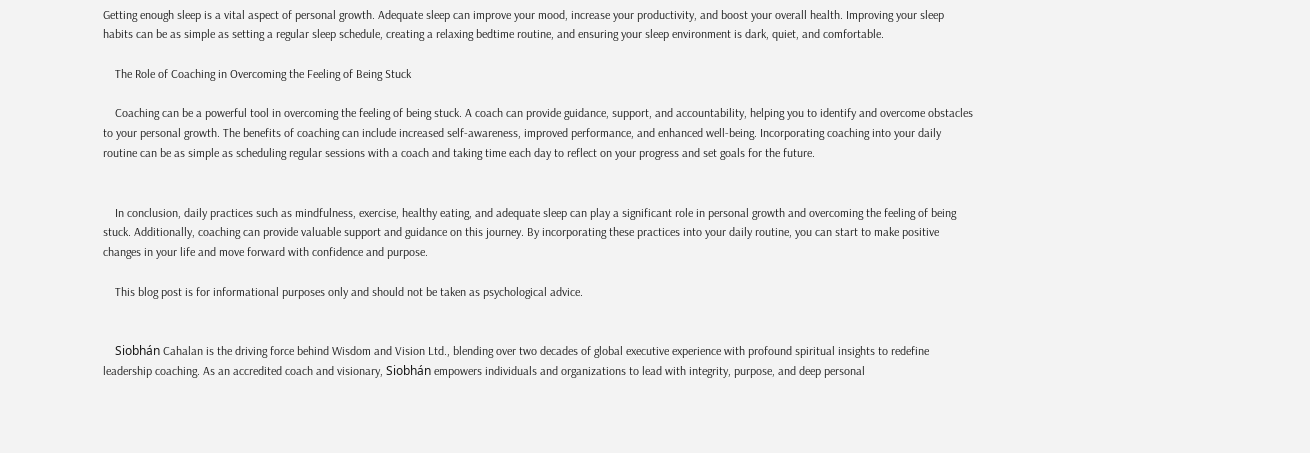Getting enough sleep is a vital aspect of personal growth. Adequate sleep can improve your mood, increase your productivity, and boost your overall health. Improving your sleep habits can be as simple as setting a regular sleep schedule, creating a relaxing bedtime routine, and ensuring your sleep environment is dark, quiet, and comfortable.

    The Role of Coaching in Overcoming the Feeling of Being Stuck

    Coaching can be a powerful tool in overcoming the feeling of being stuck. A coach can provide guidance, support, and accountability, helping you to identify and overcome obstacles to your personal growth. The benefits of coaching can include increased self-awareness, improved performance, and enhanced well-being. Incorporating coaching into your daily routine can be as simple as scheduling regular sessions with a coach and taking time each day to reflect on your progress and set goals for the future.


    In conclusion, daily practices such as mindfulness, exercise, healthy eating, and adequate sleep can play a significant role in personal growth and overcoming the feeling of being stuck. Additionally, coaching can provide valuable support and guidance on this journey. By incorporating these practices into your daily routine, you can start to make positive changes in your life and move forward with confidence and purpose.

    This blog post is for informational purposes only and should not be taken as psychological advice.


    Siobhán Cahalan is the driving force behind Wisdom and Vision Ltd., blending over two decades of global executive experience with profound spiritual insights to redefine leadership coaching. As an accredited coach and visionary, Siobhán empowers individuals and organizations to lead with integrity, purpose, and deep personal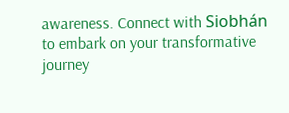awareness. Connect with Siobhán to embark on your transformative journey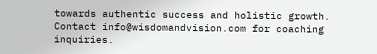towards authentic success and holistic growth. Contact info@wisdomandvision.com for coaching inquiries.